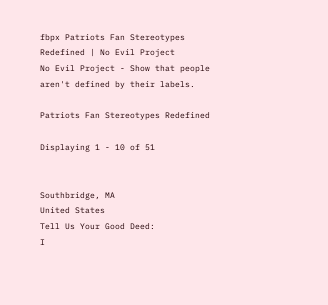fbpx Patriots Fan Stereotypes Redefined | No Evil Project
No Evil Project - Show that people aren't defined by their labels.

Patriots Fan Stereotypes Redefined

Displaying 1 - 10 of 51


Southbridge, MA
United States
Tell Us Your Good Deed:
I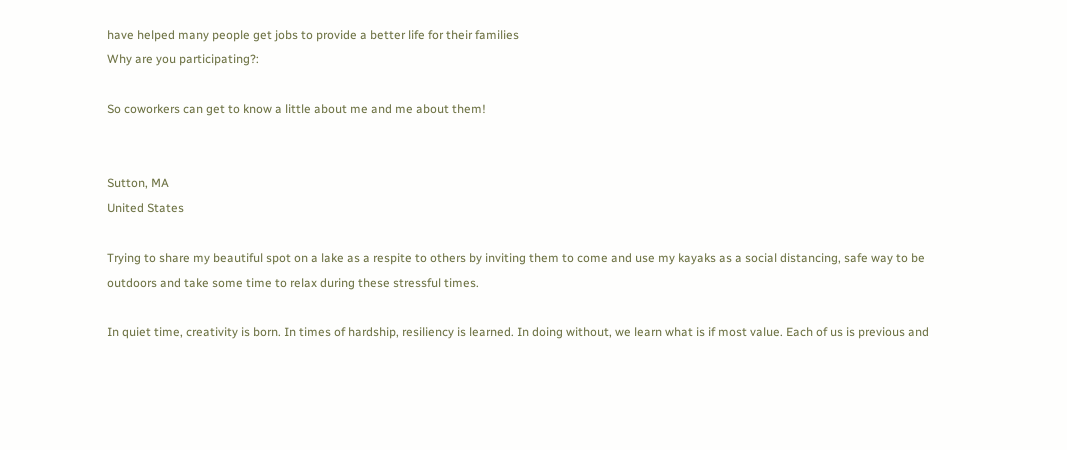have helped many people get jobs to provide a better life for their families
Why are you participating?:

So coworkers can get to know a little about me and me about them!


Sutton, MA
United States

Trying to share my beautiful spot on a lake as a respite to others by inviting them to come and use my kayaks as a social distancing, safe way to be outdoors and take some time to relax during these stressful times.

In quiet time, creativity is born. In times of hardship, resiliency is learned. In doing without, we learn what is if most value. Each of us is previous and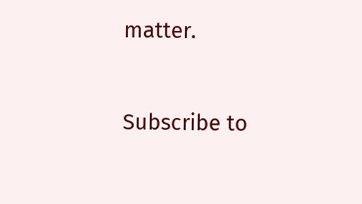matter.


Subscribe to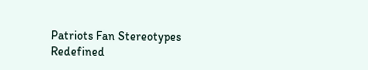Patriots Fan Stereotypes Redefined